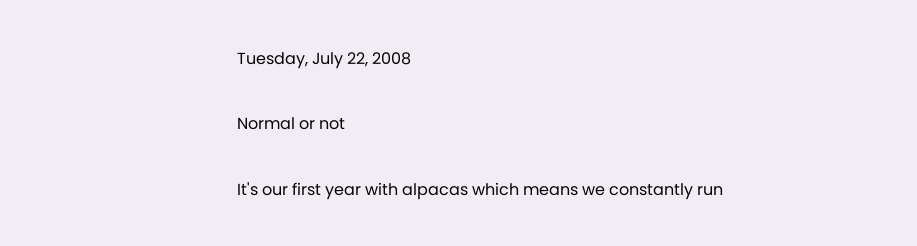Tuesday, July 22, 2008

Normal or not

It's our first year with alpacas which means we constantly run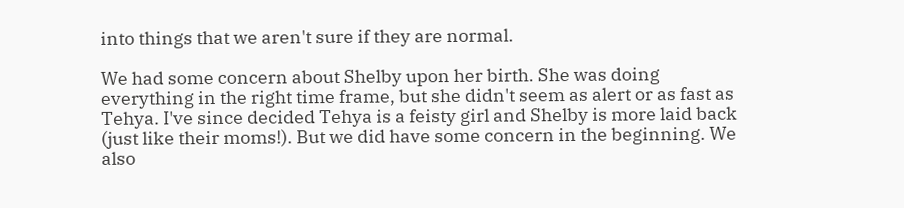into things that we aren't sure if they are normal.

We had some concern about Shelby upon her birth. She was doing everything in the right time frame, but she didn't seem as alert or as fast as Tehya. I've since decided Tehya is a feisty girl and Shelby is more laid back (just like their moms!). But we did have some concern in the beginning. We also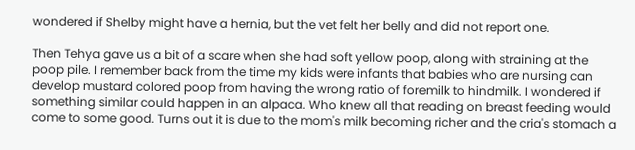wondered if Shelby might have a hernia, but the vet felt her belly and did not report one.

Then Tehya gave us a bit of a scare when she had soft yellow poop, along with straining at the poop pile. I remember back from the time my kids were infants that babies who are nursing can develop mustard colored poop from having the wrong ratio of foremilk to hindmilk. I wondered if something similar could happen in an alpaca. Who knew all that reading on breast feeding would come to some good. Turns out it is due to the mom's milk becoming richer and the cria's stomach a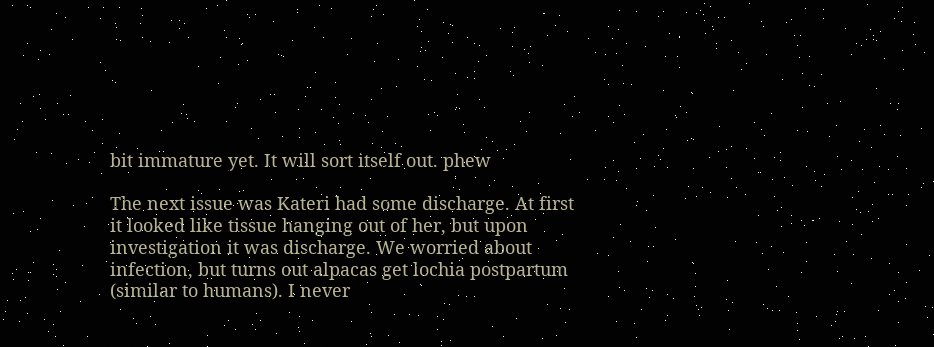bit immature yet. It will sort itself out. phew

The next issue was Kateri had some discharge. At first it looked like tissue hanging out of her, but upon investigation it was discharge. We worried about infection, but turns out alpacas get lochia postpartum (similar to humans). I never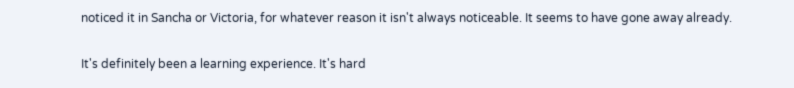noticed it in Sancha or Victoria, for whatever reason it isn't always noticeable. It seems to have gone away already.

It's definitely been a learning experience. It's hard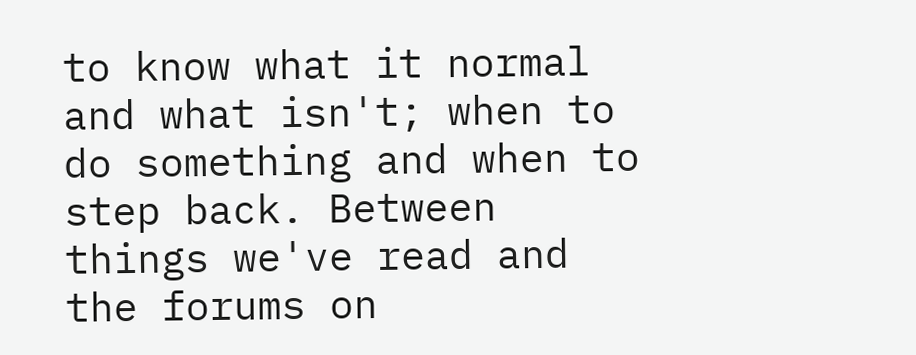to know what it normal and what isn't; when to do something and when to step back. Between things we've read and the forums on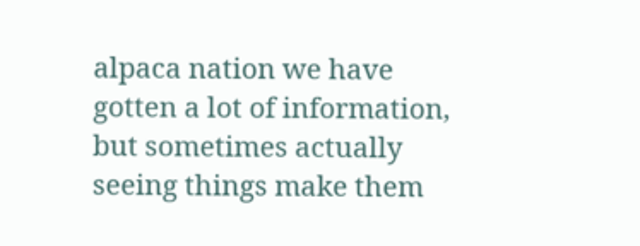alpaca nation we have gotten a lot of information, but sometimes actually seeing things make them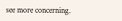see more concerning.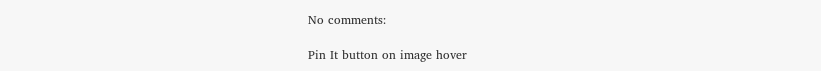No comments:

Pin It button on image hover